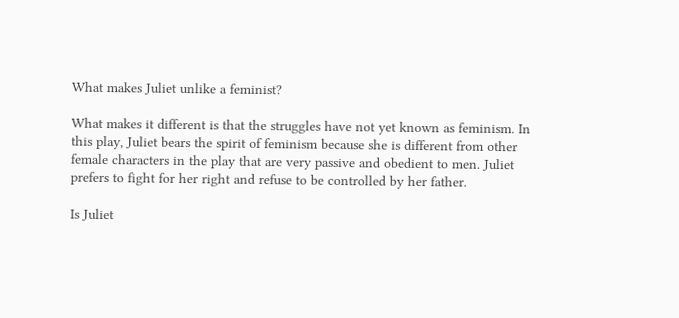What makes Juliet unlike a feminist?

What makes it different is that the struggles have not yet known as feminism. In this play, Juliet bears the spirit of feminism because she is different from other female characters in the play that are very passive and obedient to men. Juliet prefers to fight for her right and refuse to be controlled by her father.

Is Juliet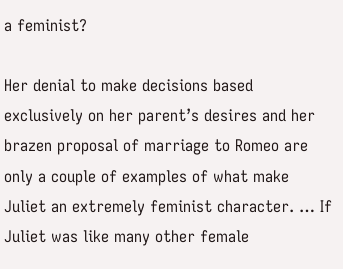a feminist?

Her denial to make decisions based exclusively on her parent’s desires and her brazen proposal of marriage to Romeo are only a couple of examples of what make Juliet an extremely feminist character. … If Juliet was like many other female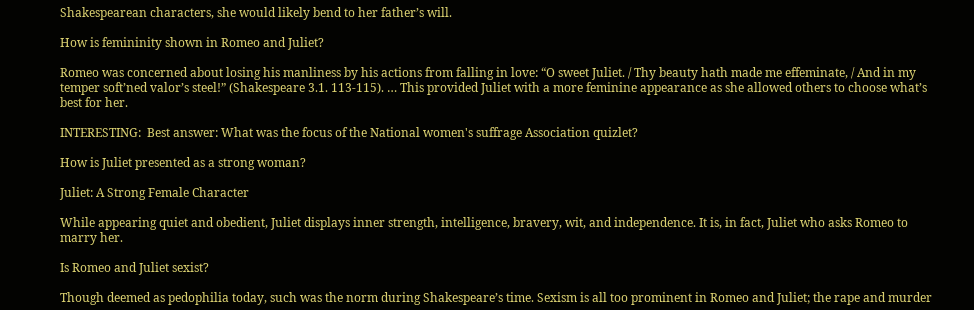Shakespearean characters, she would likely bend to her father’s will.

How is femininity shown in Romeo and Juliet?

Romeo was concerned about losing his manliness by his actions from falling in love: “O sweet Juliet. / Thy beauty hath made me effeminate, / And in my temper soft’ned valor’s steel!” (Shakespeare 3.1. 113-115). … This provided Juliet with a more feminine appearance as she allowed others to choose what’s best for her.

INTERESTING:  Best answer: What was the focus of the National women's suffrage Association quizlet?

How is Juliet presented as a strong woman?

Juliet: A Strong Female Character

While appearing quiet and obedient, Juliet displays inner strength, intelligence, bravery, wit, and independence. It is, in fact, Juliet who asks Romeo to marry her.

Is Romeo and Juliet sexist?

Though deemed as pedophilia today, such was the norm during Shakespeare’s time. Sexism is all too prominent in Romeo and Juliet; the rape and murder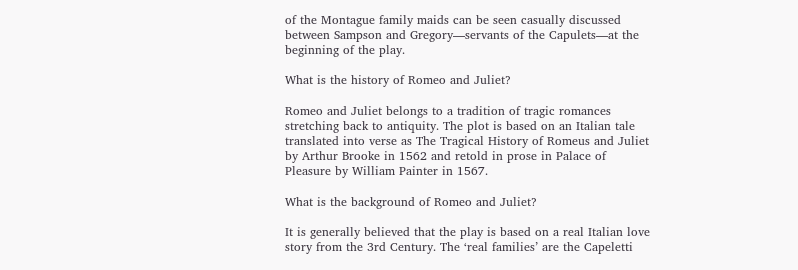of the Montague family maids can be seen casually discussed between Sampson and Gregory—servants of the Capulets—at the beginning of the play.

What is the history of Romeo and Juliet?

Romeo and Juliet belongs to a tradition of tragic romances stretching back to antiquity. The plot is based on an Italian tale translated into verse as The Tragical History of Romeus and Juliet by Arthur Brooke in 1562 and retold in prose in Palace of Pleasure by William Painter in 1567.

What is the background of Romeo and Juliet?

It is generally believed that the play is based on a real Italian love story from the 3rd Century. The ‘real families’ are the Capeletti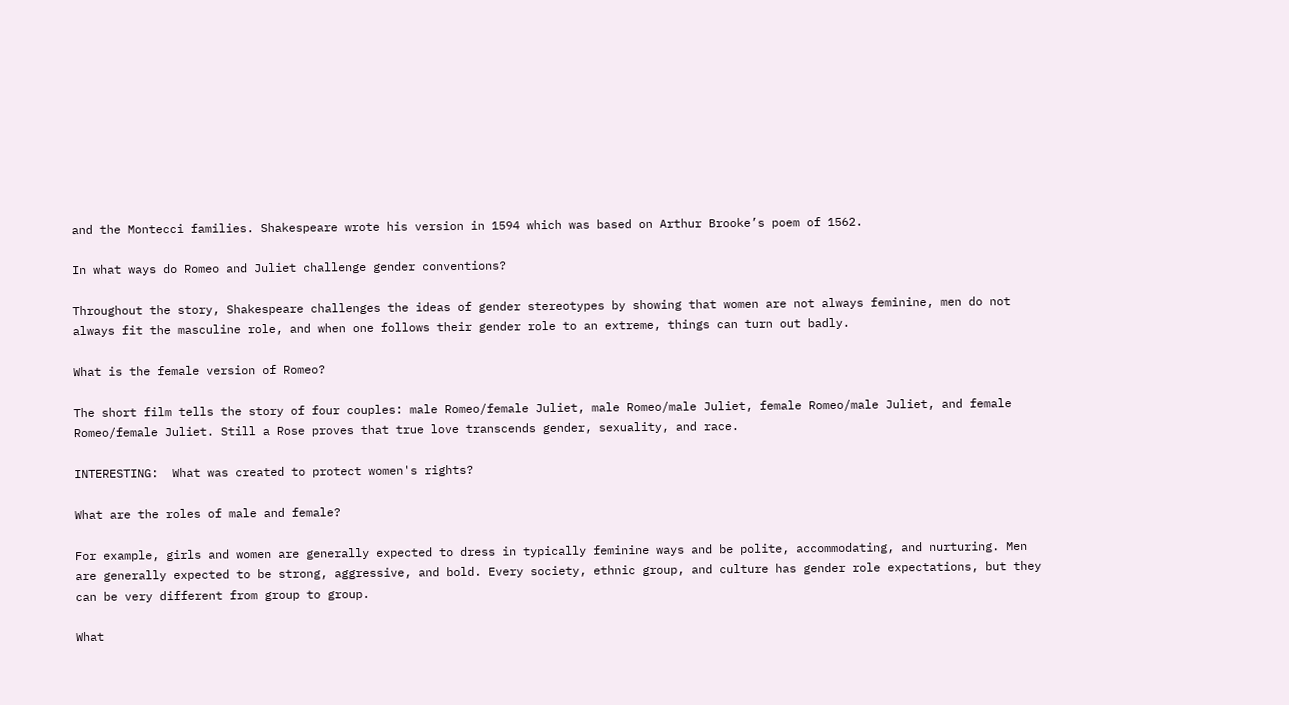and the Montecci families. Shakespeare wrote his version in 1594 which was based on Arthur Brooke’s poem of 1562.

In what ways do Romeo and Juliet challenge gender conventions?

Throughout the story, Shakespeare challenges the ideas of gender stereotypes by showing that women are not always feminine, men do not always fit the masculine role, and when one follows their gender role to an extreme, things can turn out badly.

What is the female version of Romeo?

The short film tells the story of four couples: male Romeo/female Juliet, male Romeo/male Juliet, female Romeo/male Juliet, and female Romeo/female Juliet. Still a Rose proves that true love transcends gender, sexuality, and race.

INTERESTING:  What was created to protect women's rights?

What are the roles of male and female?

For example, girls and women are generally expected to dress in typically feminine ways and be polite, accommodating, and nurturing. Men are generally expected to be strong, aggressive, and bold. Every society, ethnic group, and culture has gender role expectations, but they can be very different from group to group.

What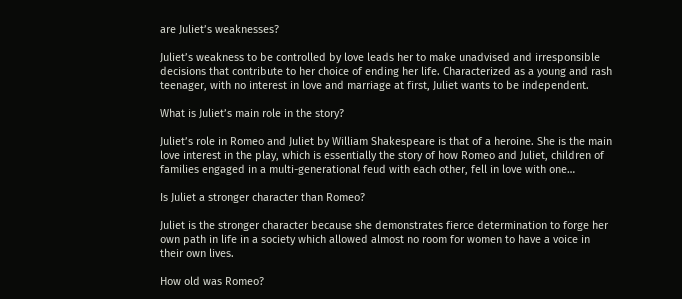are Juliet’s weaknesses?

Juliet’s weakness to be controlled by love leads her to make unadvised and irresponsible decisions that contribute to her choice of ending her life. Characterized as a young and rash teenager, with no interest in love and marriage at first, Juliet wants to be independent.

What is Juliet’s main role in the story?

Juliet’s role in Romeo and Juliet by William Shakespeare is that of a heroine. She is the main love interest in the play, which is essentially the story of how Romeo and Juliet, children of families engaged in a multi-generational feud with each other, fell in love with one…

Is Juliet a stronger character than Romeo?

Juliet is the stronger character because she demonstrates fierce determination to forge her own path in life in a society which allowed almost no room for women to have a voice in their own lives.

How old was Romeo?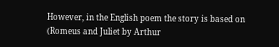However, in the English poem the story is based on (Romeus and Juliet by Arthur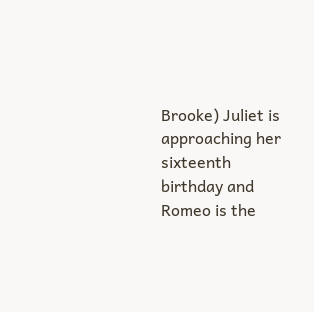Brooke) Juliet is approaching her sixteenth birthday and Romeo is the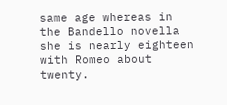same age whereas in the Bandello novella she is nearly eighteen with Romeo about twenty.